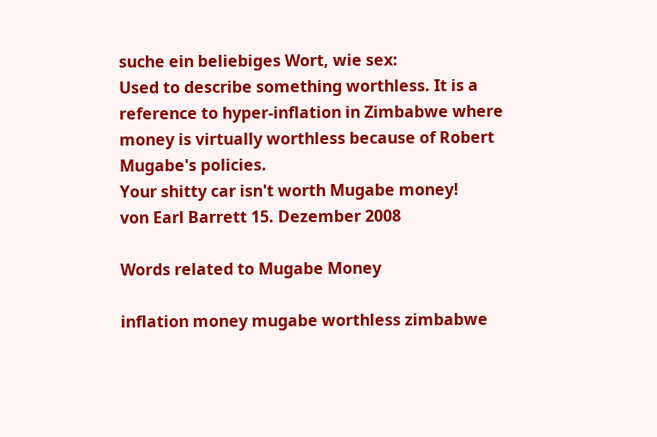suche ein beliebiges Wort, wie sex:
Used to describe something worthless. It is a reference to hyper-inflation in Zimbabwe where money is virtually worthless because of Robert Mugabe's policies.
Your shitty car isn't worth Mugabe money!
von Earl Barrett 15. Dezember 2008

Words related to Mugabe Money

inflation money mugabe worthless zimbabwe